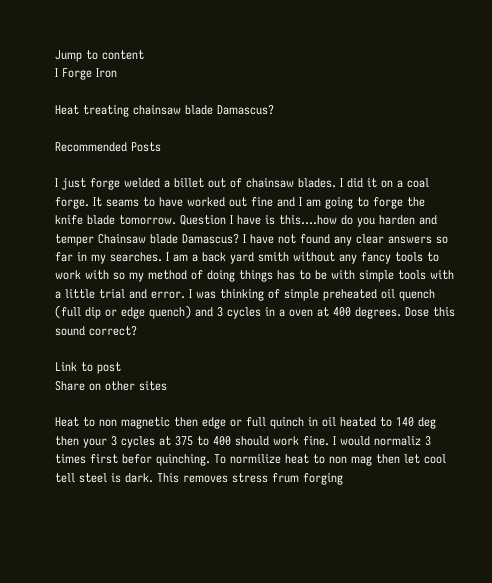Jump to content
I Forge Iron

Heat treating chainsaw blade Damascus?

Recommended Posts

I just forge welded a billet out of chainsaw blades. I did it on a coal forge. It seams to have worked out fine and I am going to forge the knife blade tomorrow. Question I have is this....how do you harden and temper Chainsaw blade Damascus? I have not found any clear answers so far in my searches. I am a back yard smith without any fancy tools to work with so my method of doing things has to be with simple tools with a little trial and error. I was thinking of simple preheated oil quench (full dip or edge quench) and 3 cycles in a oven at 400 degrees. Dose this sound correct?

Link to post
Share on other sites

Heat to non magnetic then edge or full quinch in oil heated to 140 deg then your 3 cycles at 375 to 400 should work fine. I would normaliz 3 times first befor quinching. To normilize heat to non mag then let cool tell steel is dark. This removes stress frum forging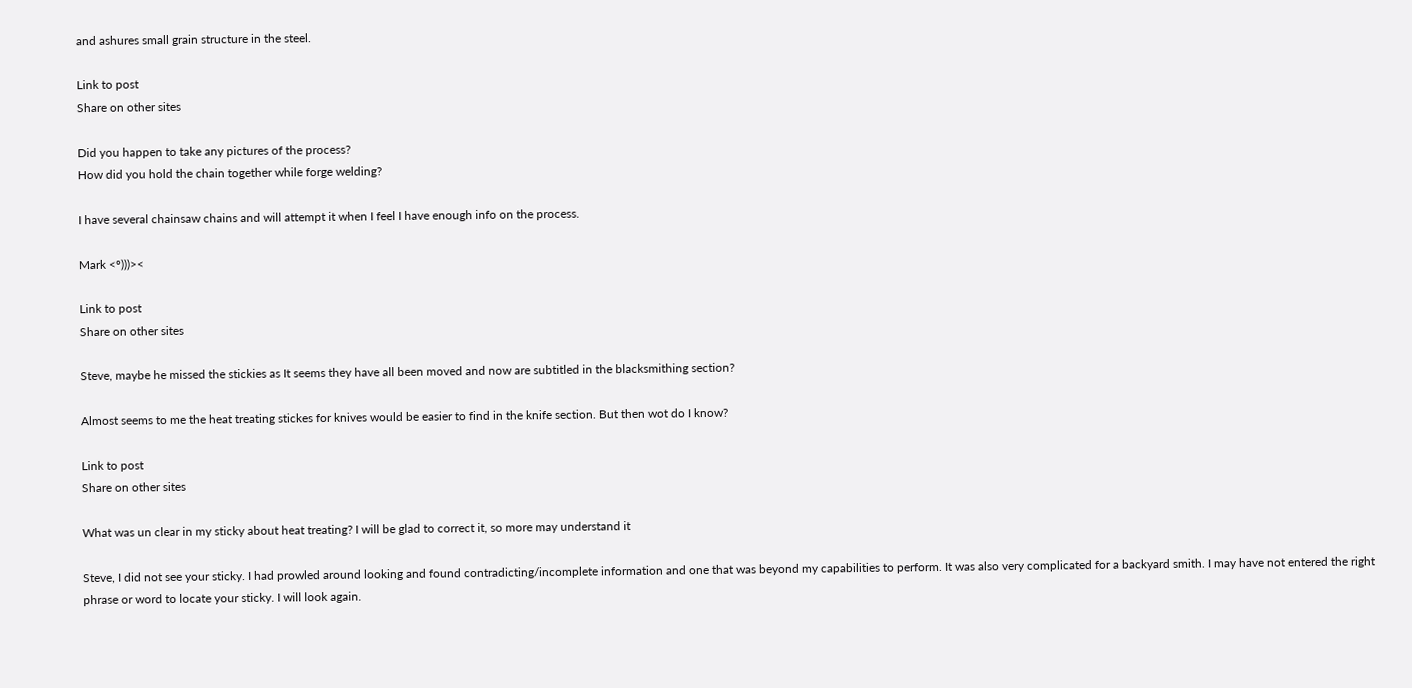and ashures small grain structure in the steel.

Link to post
Share on other sites

Did you happen to take any pictures of the process?
How did you hold the chain together while forge welding?

I have several chainsaw chains and will attempt it when I feel I have enough info on the process.

Mark <º)))><

Link to post
Share on other sites

Steve, maybe he missed the stickies as It seems they have all been moved and now are subtitled in the blacksmithing section?

Almost seems to me the heat treating stickes for knives would be easier to find in the knife section. But then wot do I know?

Link to post
Share on other sites

What was un clear in my sticky about heat treating? I will be glad to correct it, so more may understand it

Steve, I did not see your sticky. I had prowled around looking and found contradicting/incomplete information and one that was beyond my capabilities to perform. It was also very complicated for a backyard smith. I may have not entered the right phrase or word to locate your sticky. I will look again.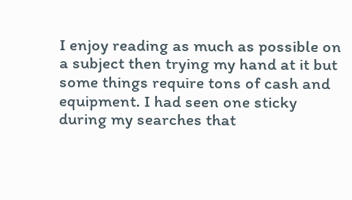I enjoy reading as much as possible on a subject then trying my hand at it but some things require tons of cash and equipment. I had seen one sticky during my searches that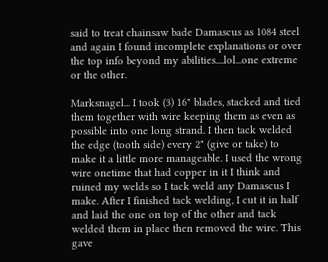said to treat chainsaw bade Damascus as 1084 steel and again I found incomplete explanations or over the top info beyond my abilities....lol...one extreme or the other.

Marksnagel... I took (3) 16" blades, stacked and tied them together with wire keeping them as even as possible into one long strand. I then tack welded the edge (tooth side) every 2" (give or take) to make it a little more manageable. I used the wrong wire onetime that had copper in it I think and ruined my welds so I tack weld any Damascus I make. After I finished tack welding, I cut it in half and laid the one on top of the other and tack welded them in place then removed the wire. This gave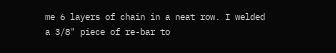me 6 layers of chain in a neat row. I welded a 3/8" piece of re-bar to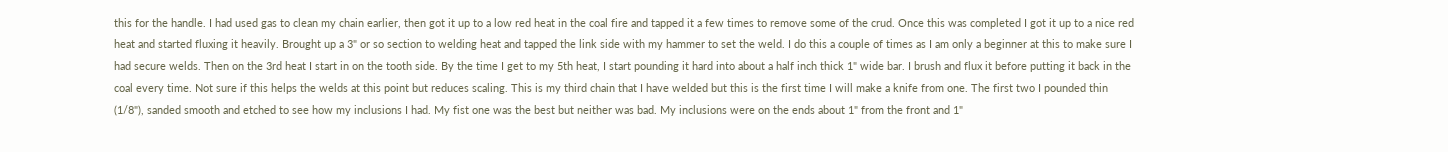this for the handle. I had used gas to clean my chain earlier, then got it up to a low red heat in the coal fire and tapped it a few times to remove some of the crud. Once this was completed I got it up to a nice red heat and started fluxing it heavily. Brought up a 3" or so section to welding heat and tapped the link side with my hammer to set the weld. I do this a couple of times as I am only a beginner at this to make sure I had secure welds. Then on the 3rd heat I start in on the tooth side. By the time I get to my 5th heat, I start pounding it hard into about a half inch thick 1" wide bar. I brush and flux it before putting it back in the coal every time. Not sure if this helps the welds at this point but reduces scaling. This is my third chain that I have welded but this is the first time I will make a knife from one. The first two I pounded thin (1/8"), sanded smooth and etched to see how my inclusions I had. My fist one was the best but neither was bad. My inclusions were on the ends about 1" from the front and 1"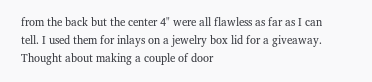from the back but the center 4" were all flawless as far as I can tell. I used them for inlays on a jewelry box lid for a giveaway. Thought about making a couple of door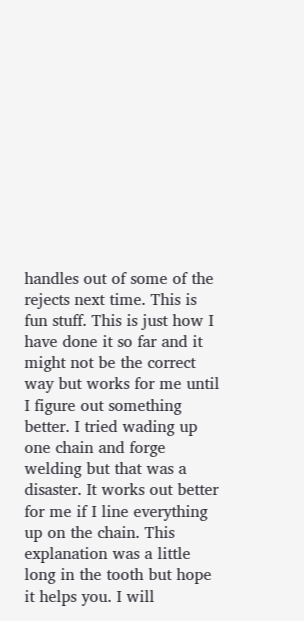handles out of some of the rejects next time. This is fun stuff. This is just how I have done it so far and it might not be the correct way but works for me until I figure out something better. I tried wading up one chain and forge welding but that was a disaster. It works out better for me if I line everything up on the chain. This explanation was a little long in the tooth but hope it helps you. I will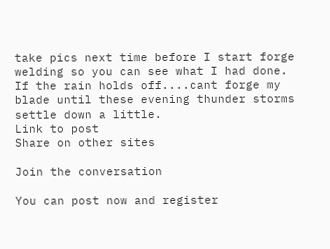take pics next time before I start forge welding so you can see what I had done. If the rain holds off....cant forge my blade until these evening thunder storms settle down a little.
Link to post
Share on other sites

Join the conversation

You can post now and register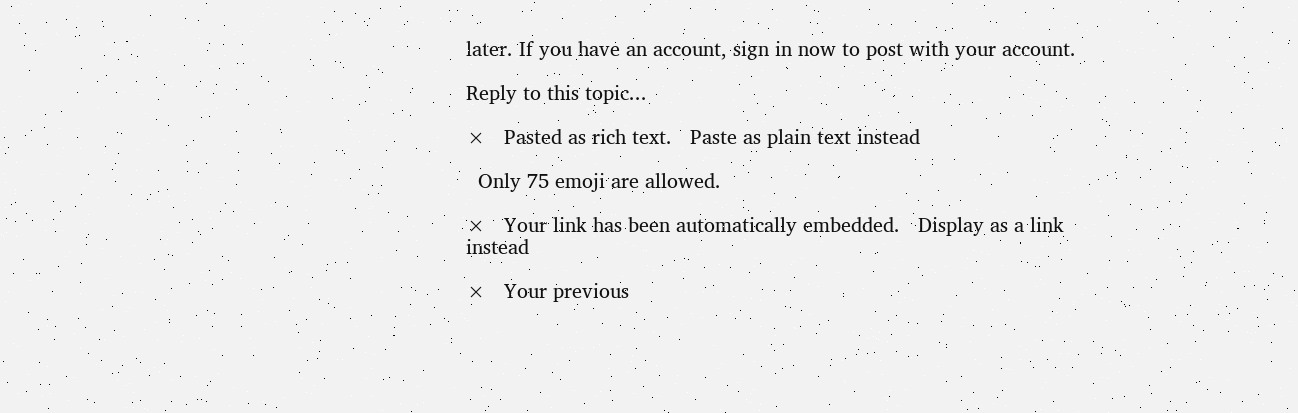later. If you have an account, sign in now to post with your account.

Reply to this topic...

×   Pasted as rich text.   Paste as plain text instead

  Only 75 emoji are allowed.

×   Your link has been automatically embedded.   Display as a link instead

×   Your previous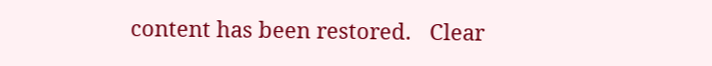content has been restored.   Clear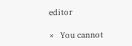editor

×   You cannot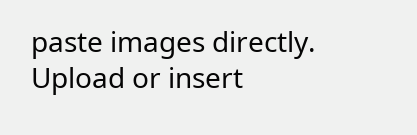paste images directly. Upload or insert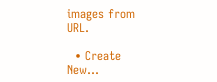images from URL.

  • Create New...